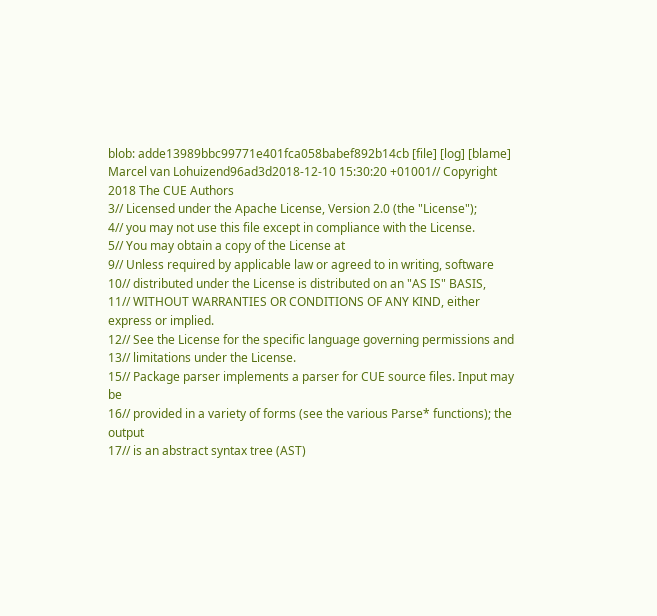blob: adde13989bbc99771e401fca058babef892b14cb [file] [log] [blame]
Marcel van Lohuizend96ad3d2018-12-10 15:30:20 +01001// Copyright 2018 The CUE Authors
3// Licensed under the Apache License, Version 2.0 (the "License");
4// you may not use this file except in compliance with the License.
5// You may obtain a copy of the License at
9// Unless required by applicable law or agreed to in writing, software
10// distributed under the License is distributed on an "AS IS" BASIS,
11// WITHOUT WARRANTIES OR CONDITIONS OF ANY KIND, either express or implied.
12// See the License for the specific language governing permissions and
13// limitations under the License.
15// Package parser implements a parser for CUE source files. Input may be
16// provided in a variety of forms (see the various Parse* functions); the output
17// is an abstract syntax tree (AST)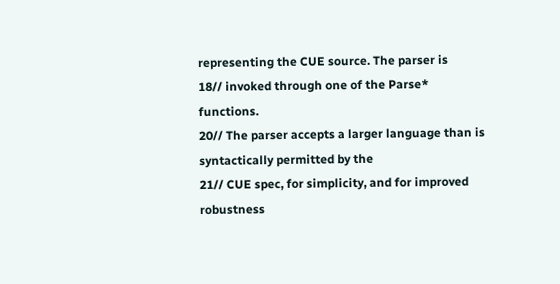representing the CUE source. The parser is
18// invoked through one of the Parse* functions.
20// The parser accepts a larger language than is syntactically permitted by the
21// CUE spec, for simplicity, and for improved robustness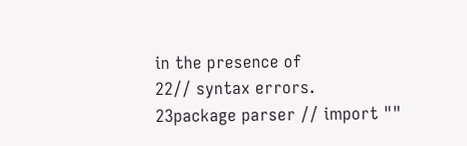in the presence of
22// syntax errors.
23package parser // import ""